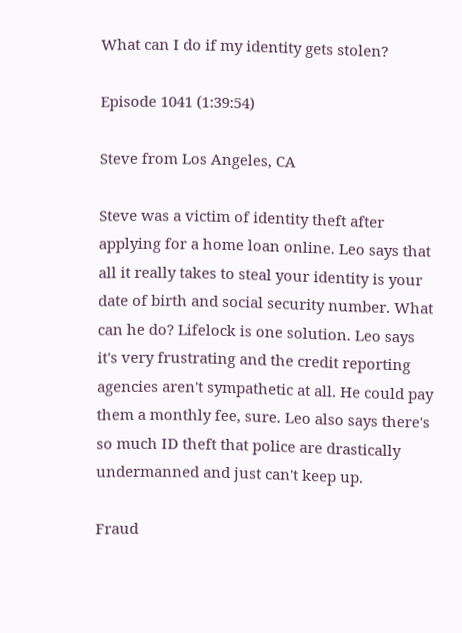What can I do if my identity gets stolen?

Episode 1041 (1:39:54)

Steve from Los Angeles, CA

Steve was a victim of identity theft after applying for a home loan online. Leo says that all it really takes to steal your identity is your date of birth and social security number. What can he do? Lifelock is one solution. Leo says it's very frustrating and the credit reporting agencies aren't sympathetic at all. He could pay them a monthly fee, sure. Leo also says there's so much ID theft that police are drastically undermanned and just can't keep up.

Fraud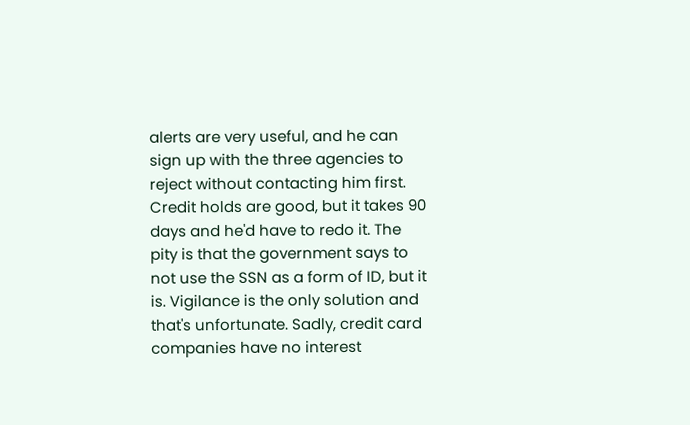alerts are very useful, and he can sign up with the three agencies to reject without contacting him first. Credit holds are good, but it takes 90 days and he'd have to redo it. The pity is that the government says to not use the SSN as a form of ID, but it is. Vigilance is the only solution and that's unfortunate. Sadly, credit card companies have no interest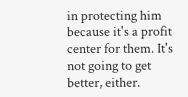in protecting him because it's a profit center for them. It's not going to get better, either.